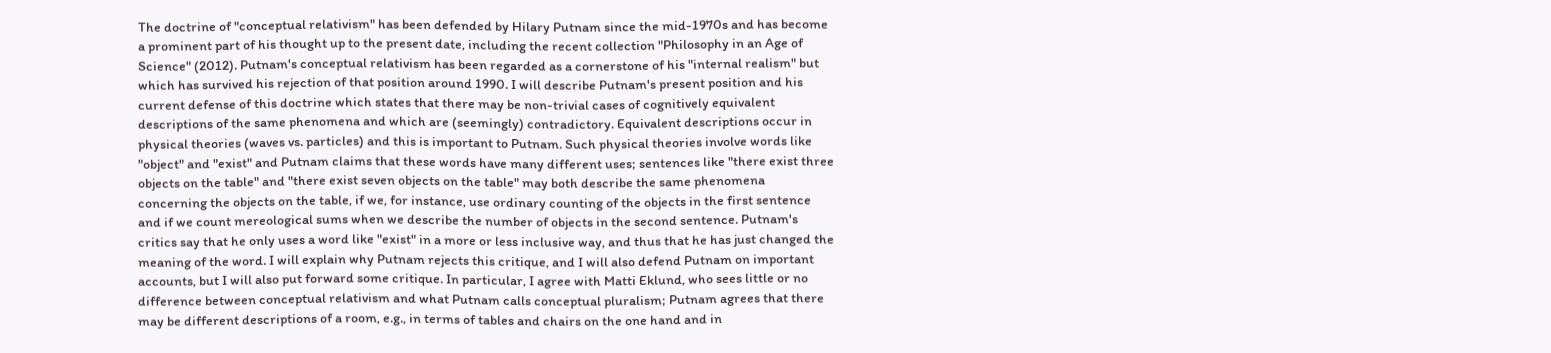The doctrine of "conceptual relativism" has been defended by Hilary Putnam since the mid-1970s and has become a prominent part of his thought up to the present date, including the recent collection "Philosophy in an Age of Science" (2012). Putnam's conceptual relativism has been regarded as a cornerstone of his "internal realism" but which has survived his rejection of that position around 1990. I will describe Putnam's present position and his current defense of this doctrine which states that there may be non-trivial cases of cognitively equivalent descriptions of the same phenomena and which are (seemingly) contradictory. Equivalent descriptions occur in physical theories (waves vs. particles) and this is important to Putnam. Such physical theories involve words like "object" and "exist" and Putnam claims that these words have many different uses; sentences like "there exist three objects on the table" and "there exist seven objects on the table" may both describe the same phenomena concerning the objects on the table, if we, for instance, use ordinary counting of the objects in the first sentence and if we count mereological sums when we describe the number of objects in the second sentence. Putnam's critics say that he only uses a word like "exist" in a more or less inclusive way, and thus that he has just changed the meaning of the word. I will explain why Putnam rejects this critique, and I will also defend Putnam on important accounts, but I will also put forward some critique. In particular, I agree with Matti Eklund, who sees little or no difference between conceptual relativism and what Putnam calls conceptual pluralism; Putnam agrees that there may be different descriptions of a room, e.g., in terms of tables and chairs on the one hand and in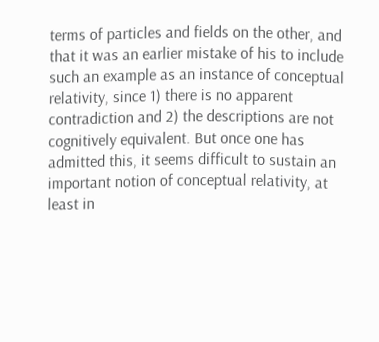terms of particles and fields on the other, and that it was an earlier mistake of his to include such an example as an instance of conceptual relativity, since 1) there is no apparent contradiction and 2) the descriptions are not cognitively equivalent. But once one has admitted this, it seems difficult to sustain an important notion of conceptual relativity, at least in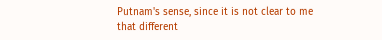Putnam's sense, since it is not clear to me that different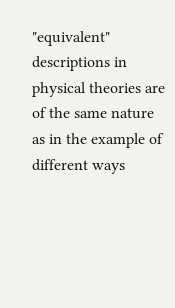"equivalent" descriptions in physical theories are of the same nature as in the example of different ways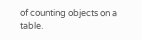of counting objects on a table.